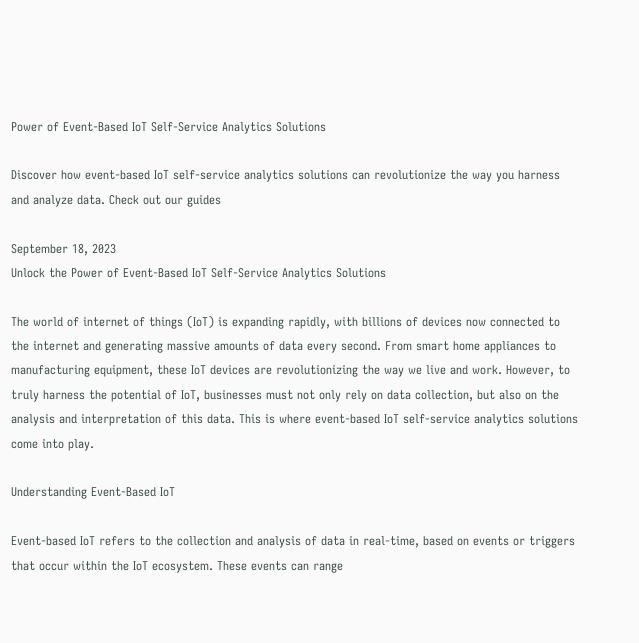Power of Event-Based IoT Self-Service Analytics Solutions

Discover how event-based IoT self-service analytics solutions can revolutionize the way you harness and analyze data. Check out our guides

September 18, 2023
Unlock the Power of Event-Based IoT Self-Service Analytics Solutions

The world of internet of things (IoT) is expanding rapidly, with billions of devices now connected to the internet and generating massive amounts of data every second. From smart home appliances to manufacturing equipment, these IoT devices are revolutionizing the way we live and work. However, to truly harness the potential of IoT, businesses must not only rely on data collection, but also on the analysis and interpretation of this data. This is where event-based IoT self-service analytics solutions come into play.

Understanding Event-Based IoT

Event-based IoT refers to the collection and analysis of data in real-time, based on events or triggers that occur within the IoT ecosystem. These events can range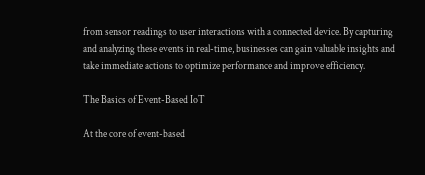from sensor readings to user interactions with a connected device. By capturing and analyzing these events in real-time, businesses can gain valuable insights and take immediate actions to optimize performance and improve efficiency.

The Basics of Event-Based IoT

At the core of event-based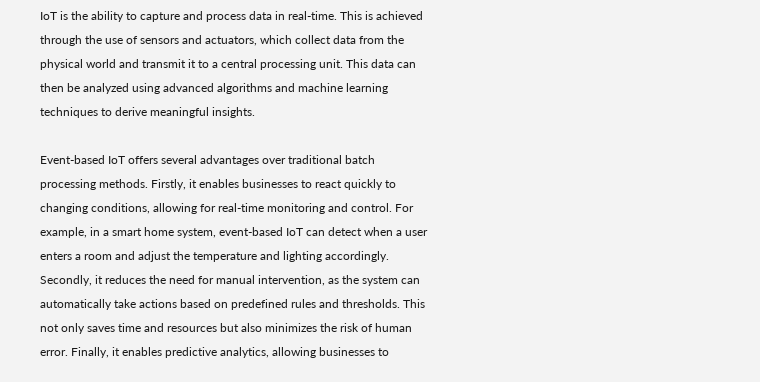IoT is the ability to capture and process data in real-time. This is achieved through the use of sensors and actuators, which collect data from the physical world and transmit it to a central processing unit. This data can then be analyzed using advanced algorithms and machine learning techniques to derive meaningful insights.

Event-based IoT offers several advantages over traditional batch processing methods. Firstly, it enables businesses to react quickly to changing conditions, allowing for real-time monitoring and control. For example, in a smart home system, event-based IoT can detect when a user enters a room and adjust the temperature and lighting accordingly. Secondly, it reduces the need for manual intervention, as the system can automatically take actions based on predefined rules and thresholds. This not only saves time and resources but also minimizes the risk of human error. Finally, it enables predictive analytics, allowing businesses to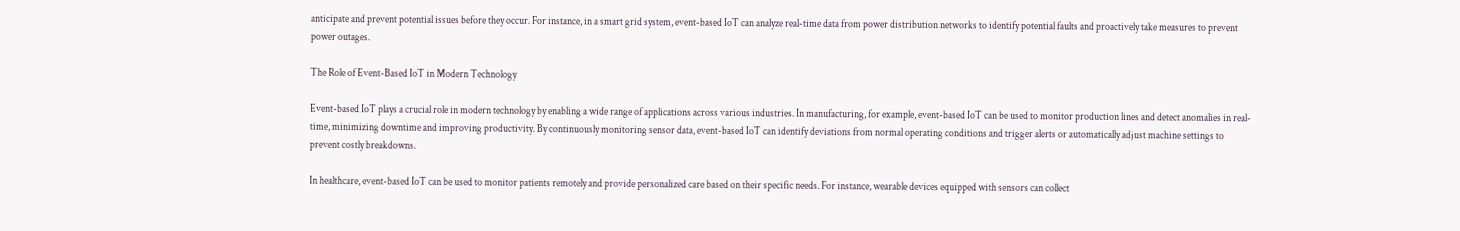anticipate and prevent potential issues before they occur. For instance, in a smart grid system, event-based IoT can analyze real-time data from power distribution networks to identify potential faults and proactively take measures to prevent power outages.

The Role of Event-Based IoT in Modern Technology

Event-based IoT plays a crucial role in modern technology by enabling a wide range of applications across various industries. In manufacturing, for example, event-based IoT can be used to monitor production lines and detect anomalies in real-time, minimizing downtime and improving productivity. By continuously monitoring sensor data, event-based IoT can identify deviations from normal operating conditions and trigger alerts or automatically adjust machine settings to prevent costly breakdowns.

In healthcare, event-based IoT can be used to monitor patients remotely and provide personalized care based on their specific needs. For instance, wearable devices equipped with sensors can collect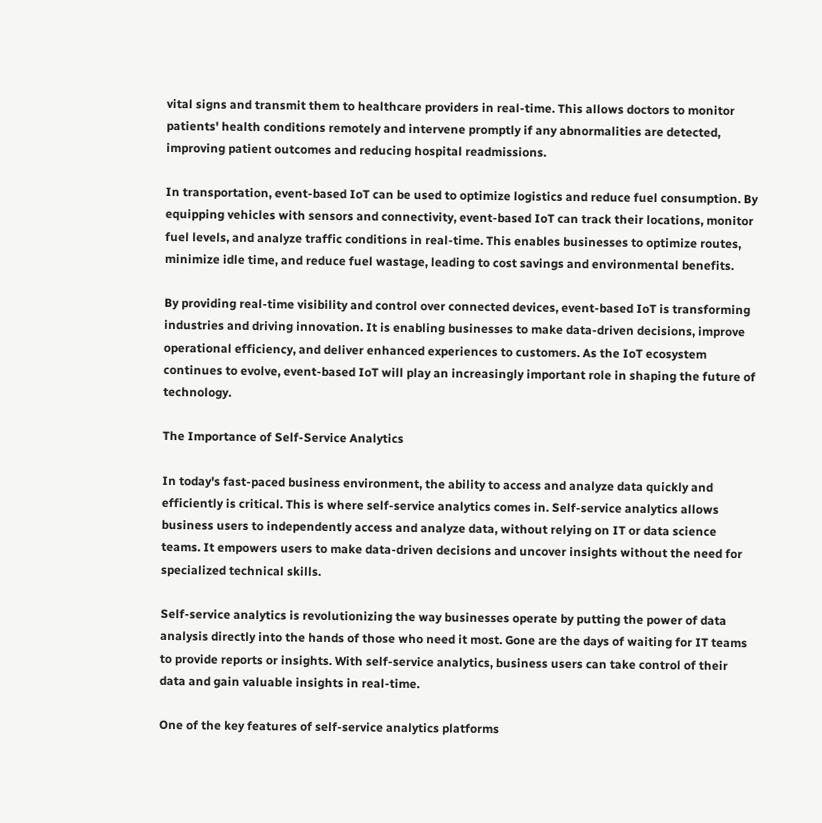vital signs and transmit them to healthcare providers in real-time. This allows doctors to monitor patients' health conditions remotely and intervene promptly if any abnormalities are detected, improving patient outcomes and reducing hospital readmissions.

In transportation, event-based IoT can be used to optimize logistics and reduce fuel consumption. By equipping vehicles with sensors and connectivity, event-based IoT can track their locations, monitor fuel levels, and analyze traffic conditions in real-time. This enables businesses to optimize routes, minimize idle time, and reduce fuel wastage, leading to cost savings and environmental benefits.

By providing real-time visibility and control over connected devices, event-based IoT is transforming industries and driving innovation. It is enabling businesses to make data-driven decisions, improve operational efficiency, and deliver enhanced experiences to customers. As the IoT ecosystem continues to evolve, event-based IoT will play an increasingly important role in shaping the future of technology.

The Importance of Self-Service Analytics

In today's fast-paced business environment, the ability to access and analyze data quickly and efficiently is critical. This is where self-service analytics comes in. Self-service analytics allows business users to independently access and analyze data, without relying on IT or data science teams. It empowers users to make data-driven decisions and uncover insights without the need for specialized technical skills.

Self-service analytics is revolutionizing the way businesses operate by putting the power of data analysis directly into the hands of those who need it most. Gone are the days of waiting for IT teams to provide reports or insights. With self-service analytics, business users can take control of their data and gain valuable insights in real-time.

One of the key features of self-service analytics platforms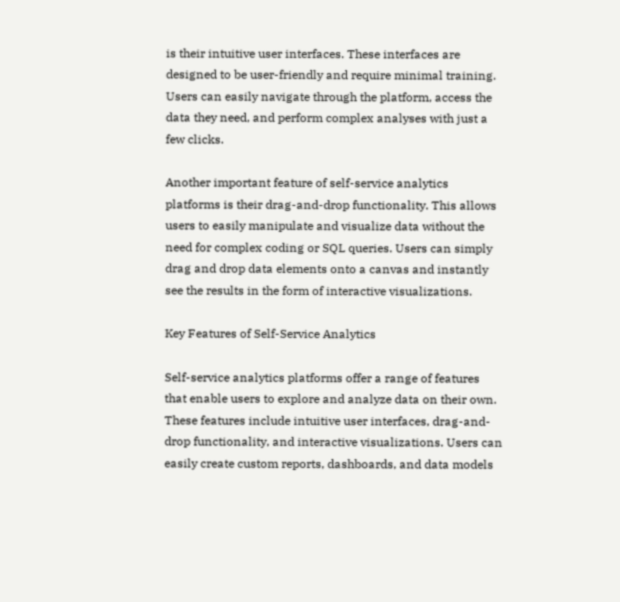is their intuitive user interfaces. These interfaces are designed to be user-friendly and require minimal training. Users can easily navigate through the platform, access the data they need, and perform complex analyses with just a few clicks.

Another important feature of self-service analytics platforms is their drag-and-drop functionality. This allows users to easily manipulate and visualize data without the need for complex coding or SQL queries. Users can simply drag and drop data elements onto a canvas and instantly see the results in the form of interactive visualizations.

Key Features of Self-Service Analytics

Self-service analytics platforms offer a range of features that enable users to explore and analyze data on their own. These features include intuitive user interfaces, drag-and-drop functionality, and interactive visualizations. Users can easily create custom reports, dashboards, and data models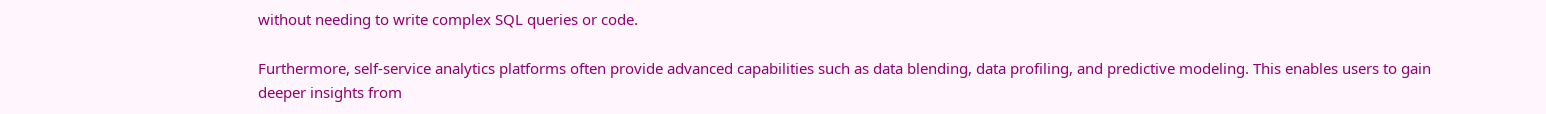without needing to write complex SQL queries or code.

Furthermore, self-service analytics platforms often provide advanced capabilities such as data blending, data profiling, and predictive modeling. This enables users to gain deeper insights from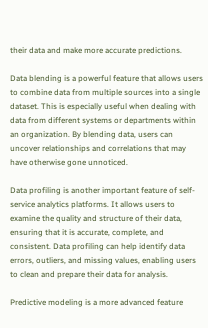their data and make more accurate predictions.

Data blending is a powerful feature that allows users to combine data from multiple sources into a single dataset. This is especially useful when dealing with data from different systems or departments within an organization. By blending data, users can uncover relationships and correlations that may have otherwise gone unnoticed.

Data profiling is another important feature of self-service analytics platforms. It allows users to examine the quality and structure of their data, ensuring that it is accurate, complete, and consistent. Data profiling can help identify data errors, outliers, and missing values, enabling users to clean and prepare their data for analysis.

Predictive modeling is a more advanced feature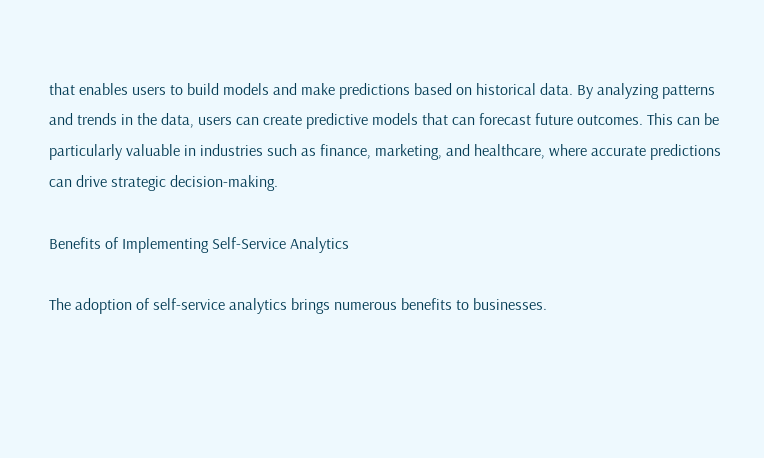that enables users to build models and make predictions based on historical data. By analyzing patterns and trends in the data, users can create predictive models that can forecast future outcomes. This can be particularly valuable in industries such as finance, marketing, and healthcare, where accurate predictions can drive strategic decision-making.

Benefits of Implementing Self-Service Analytics

The adoption of self-service analytics brings numerous benefits to businesses.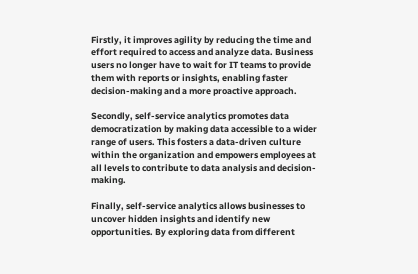Firstly, it improves agility by reducing the time and effort required to access and analyze data. Business users no longer have to wait for IT teams to provide them with reports or insights, enabling faster decision-making and a more proactive approach.

Secondly, self-service analytics promotes data democratization by making data accessible to a wider range of users. This fosters a data-driven culture within the organization and empowers employees at all levels to contribute to data analysis and decision-making.

Finally, self-service analytics allows businesses to uncover hidden insights and identify new opportunities. By exploring data from different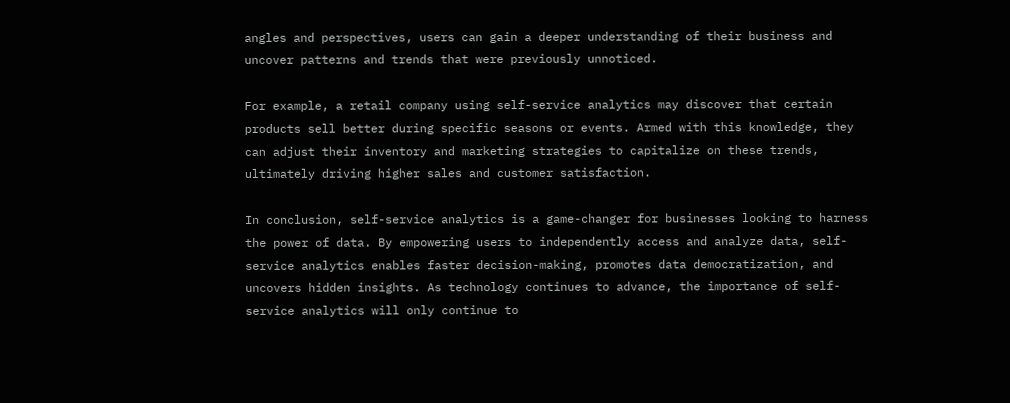angles and perspectives, users can gain a deeper understanding of their business and uncover patterns and trends that were previously unnoticed.

For example, a retail company using self-service analytics may discover that certain products sell better during specific seasons or events. Armed with this knowledge, they can adjust their inventory and marketing strategies to capitalize on these trends, ultimately driving higher sales and customer satisfaction.

In conclusion, self-service analytics is a game-changer for businesses looking to harness the power of data. By empowering users to independently access and analyze data, self-service analytics enables faster decision-making, promotes data democratization, and uncovers hidden insights. As technology continues to advance, the importance of self-service analytics will only continue to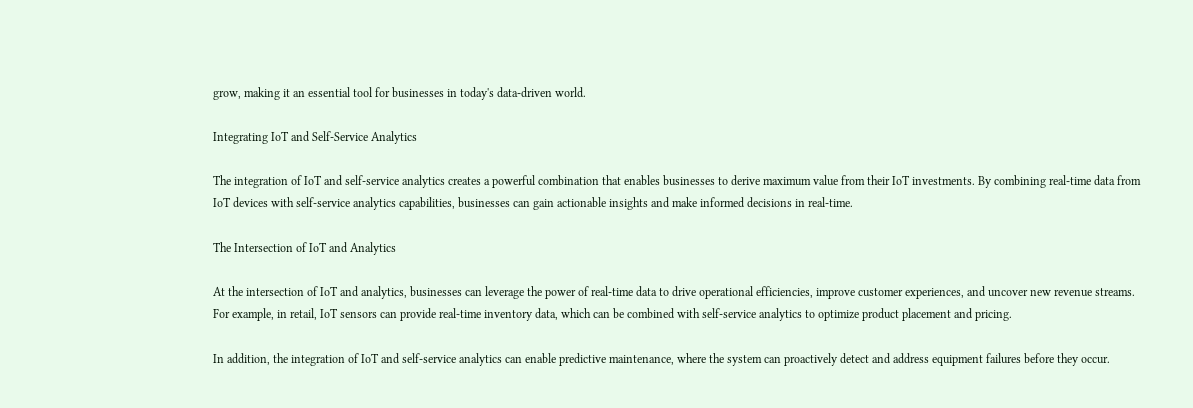grow, making it an essential tool for businesses in today's data-driven world.

Integrating IoT and Self-Service Analytics

The integration of IoT and self-service analytics creates a powerful combination that enables businesses to derive maximum value from their IoT investments. By combining real-time data from IoT devices with self-service analytics capabilities, businesses can gain actionable insights and make informed decisions in real-time.

The Intersection of IoT and Analytics

At the intersection of IoT and analytics, businesses can leverage the power of real-time data to drive operational efficiencies, improve customer experiences, and uncover new revenue streams. For example, in retail, IoT sensors can provide real-time inventory data, which can be combined with self-service analytics to optimize product placement and pricing.

In addition, the integration of IoT and self-service analytics can enable predictive maintenance, where the system can proactively detect and address equipment failures before they occur.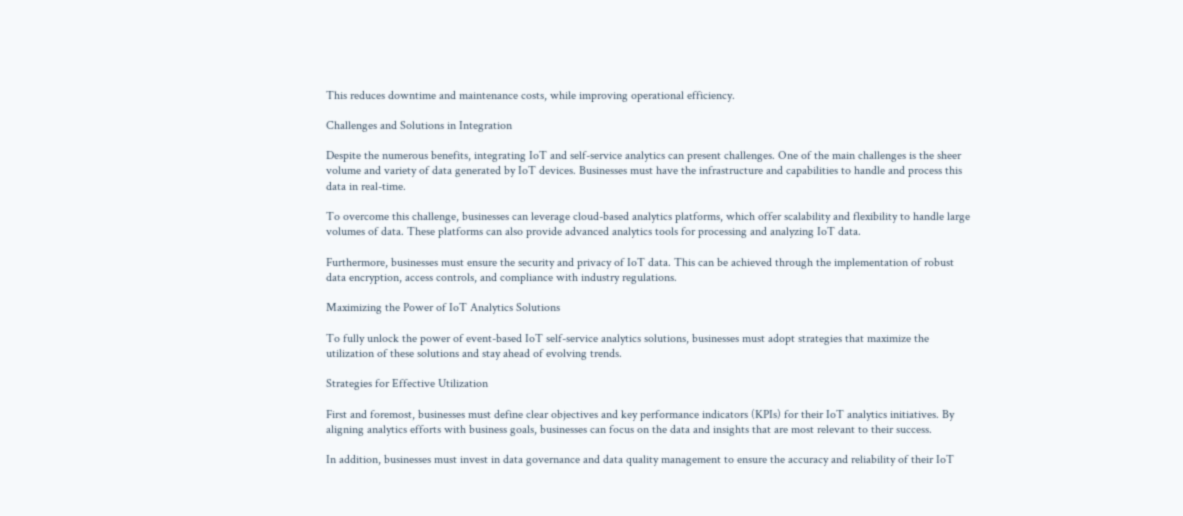This reduces downtime and maintenance costs, while improving operational efficiency.

Challenges and Solutions in Integration

Despite the numerous benefits, integrating IoT and self-service analytics can present challenges. One of the main challenges is the sheer volume and variety of data generated by IoT devices. Businesses must have the infrastructure and capabilities to handle and process this data in real-time.

To overcome this challenge, businesses can leverage cloud-based analytics platforms, which offer scalability and flexibility to handle large volumes of data. These platforms can also provide advanced analytics tools for processing and analyzing IoT data.

Furthermore, businesses must ensure the security and privacy of IoT data. This can be achieved through the implementation of robust data encryption, access controls, and compliance with industry regulations.

Maximizing the Power of IoT Analytics Solutions

To fully unlock the power of event-based IoT self-service analytics solutions, businesses must adopt strategies that maximize the utilization of these solutions and stay ahead of evolving trends.

Strategies for Effective Utilization

First and foremost, businesses must define clear objectives and key performance indicators (KPIs) for their IoT analytics initiatives. By aligning analytics efforts with business goals, businesses can focus on the data and insights that are most relevant to their success.

In addition, businesses must invest in data governance and data quality management to ensure the accuracy and reliability of their IoT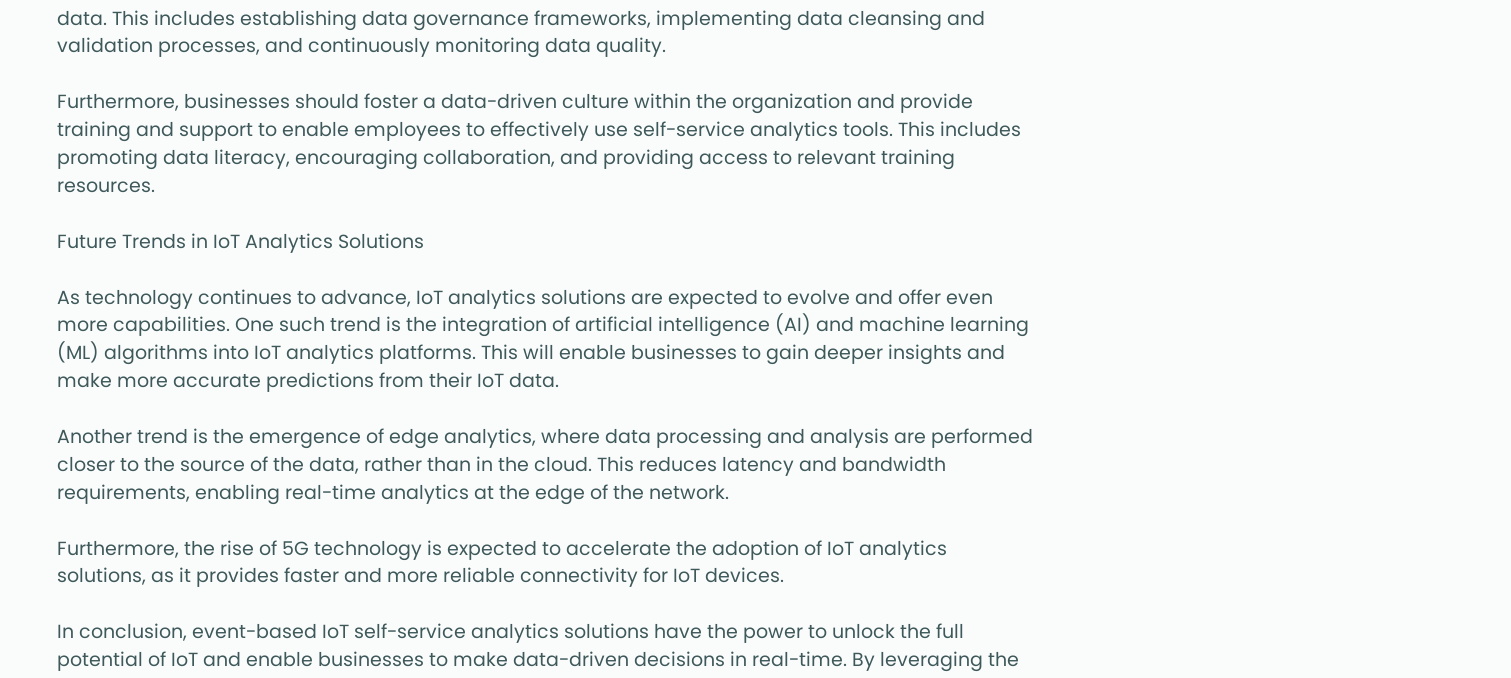data. This includes establishing data governance frameworks, implementing data cleansing and validation processes, and continuously monitoring data quality.

Furthermore, businesses should foster a data-driven culture within the organization and provide training and support to enable employees to effectively use self-service analytics tools. This includes promoting data literacy, encouraging collaboration, and providing access to relevant training resources.

Future Trends in IoT Analytics Solutions

As technology continues to advance, IoT analytics solutions are expected to evolve and offer even more capabilities. One such trend is the integration of artificial intelligence (AI) and machine learning (ML) algorithms into IoT analytics platforms. This will enable businesses to gain deeper insights and make more accurate predictions from their IoT data.

Another trend is the emergence of edge analytics, where data processing and analysis are performed closer to the source of the data, rather than in the cloud. This reduces latency and bandwidth requirements, enabling real-time analytics at the edge of the network.

Furthermore, the rise of 5G technology is expected to accelerate the adoption of IoT analytics solutions, as it provides faster and more reliable connectivity for IoT devices.

In conclusion, event-based IoT self-service analytics solutions have the power to unlock the full potential of IoT and enable businesses to make data-driven decisions in real-time. By leveraging the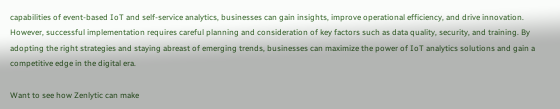capabilities of event-based IoT and self-service analytics, businesses can gain insights, improve operational efficiency, and drive innovation. However, successful implementation requires careful planning and consideration of key factors such as data quality, security, and training. By adopting the right strategies and staying abreast of emerging trends, businesses can maximize the power of IoT analytics solutions and gain a competitive edge in the digital era.

Want to see how Zenlytic can make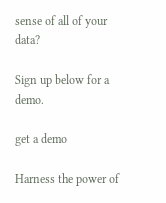sense of all of your data?

Sign up below for a demo.

get a demo

Harness the power of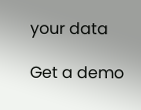your data

Get a demo